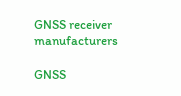GNSS receiver manufacturers

GNSS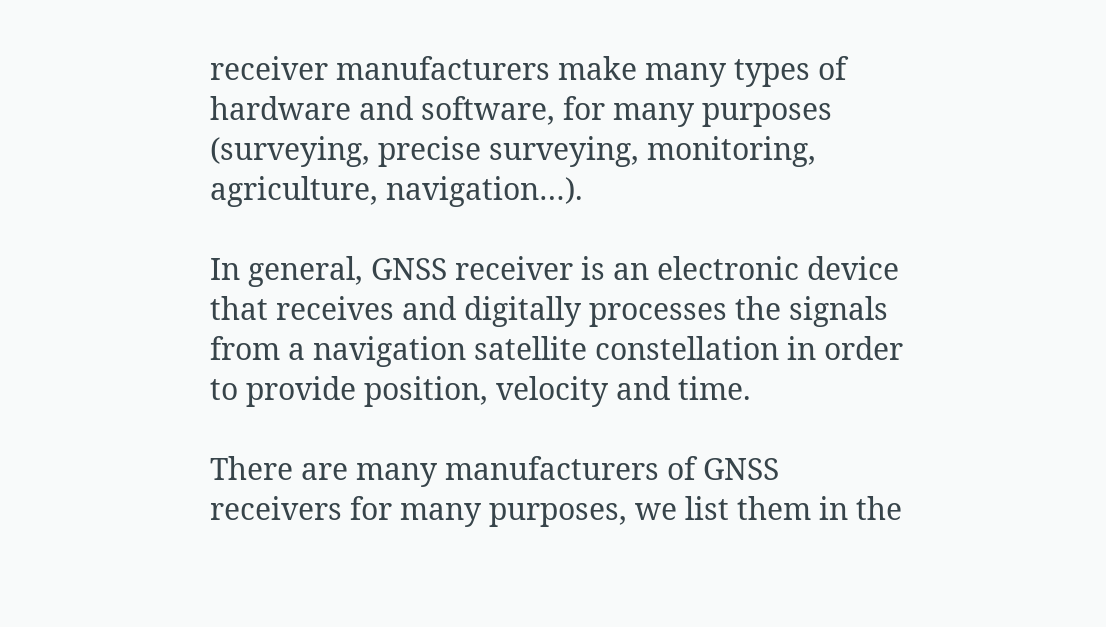receiver manufacturers make many types of hardware and software, for many purposes (surveying, precise surveying, monitoring, agriculture, navigation…).

In general, GNSS receiver is an electronic device that receives and digitally processes the signals from a navigation satellite constellation in order to provide position, velocity and time.

There are many manufacturers of GNSS receivers for many purposes, we list them in the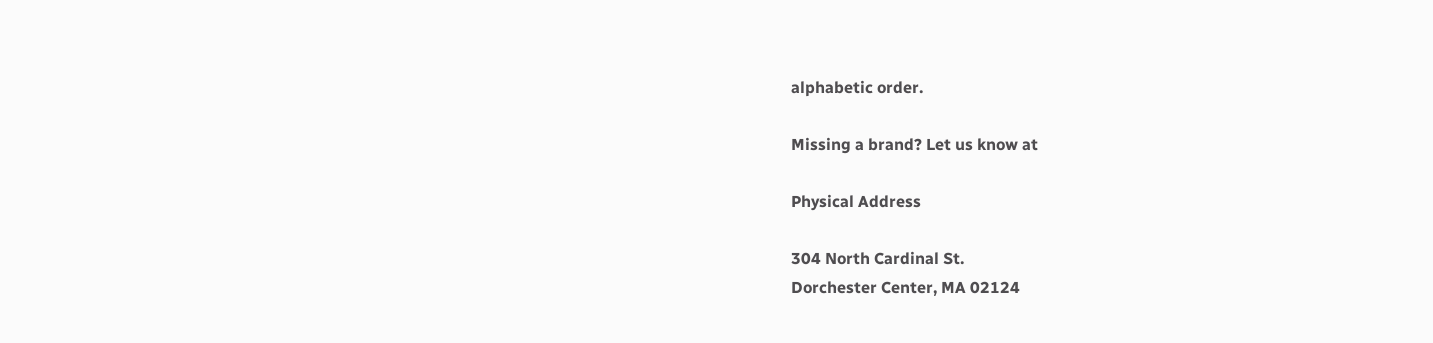alphabetic order.

Missing a brand? Let us know at

Physical Address

304 North Cardinal St.
Dorchester Center, MA 02124